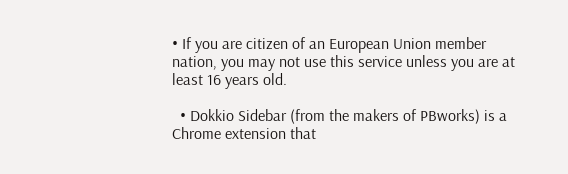• If you are citizen of an European Union member nation, you may not use this service unless you are at least 16 years old.

  • Dokkio Sidebar (from the makers of PBworks) is a Chrome extension that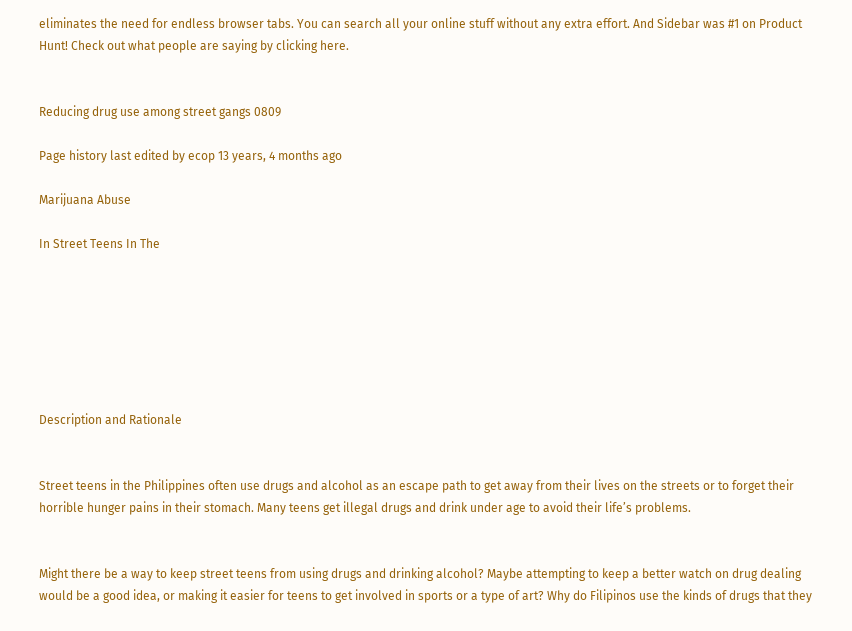eliminates the need for endless browser tabs. You can search all your online stuff without any extra effort. And Sidebar was #1 on Product Hunt! Check out what people are saying by clicking here.


Reducing drug use among street gangs 0809

Page history last edited by ecop 13 years, 4 months ago

Marijuana Abuse

In Street Teens In The







Description and Rationale


Street teens in the Philippines often use drugs and alcohol as an escape path to get away from their lives on the streets or to forget their horrible hunger pains in their stomach. Many teens get illegal drugs and drink under age to avoid their life’s problems.


Might there be a way to keep street teens from using drugs and drinking alcohol? Maybe attempting to keep a better watch on drug dealing would be a good idea, or making it easier for teens to get involved in sports or a type of art? Why do Filipinos use the kinds of drugs that they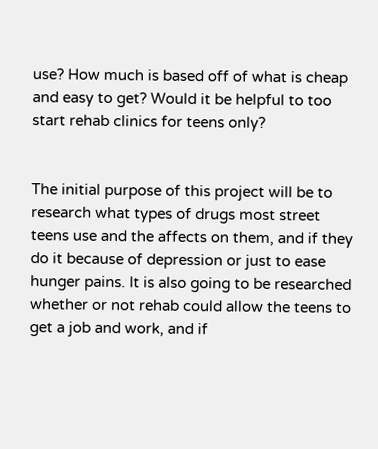use? How much is based off of what is cheap and easy to get? Would it be helpful to too start rehab clinics for teens only?


The initial purpose of this project will be to research what types of drugs most street teens use and the affects on them, and if they do it because of depression or just to ease hunger pains. It is also going to be researched whether or not rehab could allow the teens to get a job and work, and if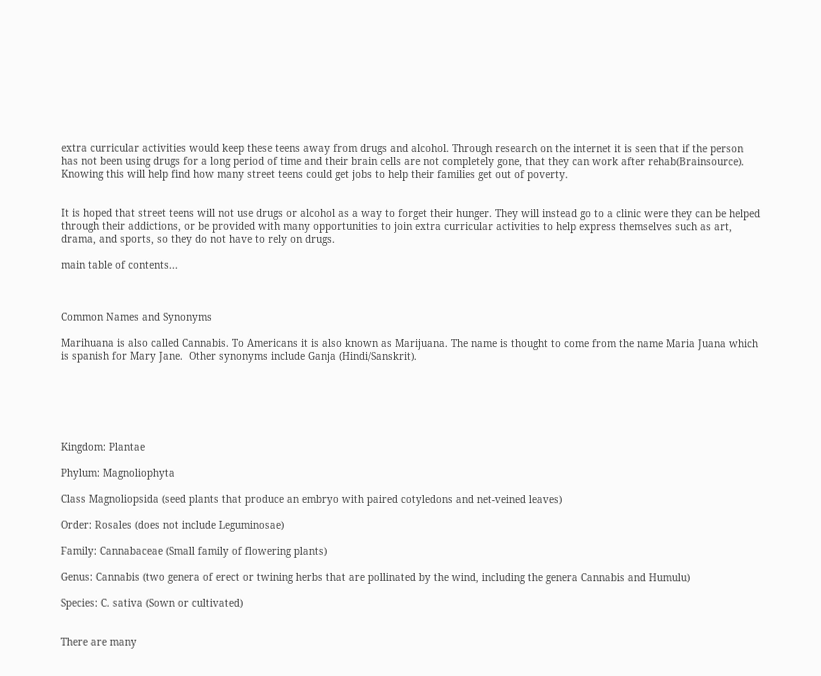extra curricular activities would keep these teens away from drugs and alcohol. Through research on the internet it is seen that if the person has not been using drugs for a long period of time and their brain cells are not completely gone, that they can work after rehab(Brainsource).  Knowing this will help find how many street teens could get jobs to help their families get out of poverty.


It is hoped that street teens will not use drugs or alcohol as a way to forget their hunger. They will instead go to a clinic were they can be helped through their addictions, or be provided with many opportunities to join extra curricular activities to help express themselves such as art, drama, and sports, so they do not have to rely on drugs.

main table of contents...



Common Names and Synonyms

Marihuana is also called Cannabis. To Americans it is also known as Marijuana. The name is thought to come from the name Maria Juana which is spanish for Mary Jane.  Other synonyms include Ganja (Hindi/Sanskrit).






Kingdom: Plantae

Phylum: Magnoliophyta

Class Magnoliopsida (seed plants that produce an embryo with paired cotyledons and net-veined leaves)

Order: Rosales (does not include Leguminosae)

Family: Cannabaceae (Small family of flowering plants)

Genus: Cannabis (two genera of erect or twining herbs that are pollinated by the wind, including the genera Cannabis and Humulu)

Species: C. sativa (Sown or cultivated)


There are many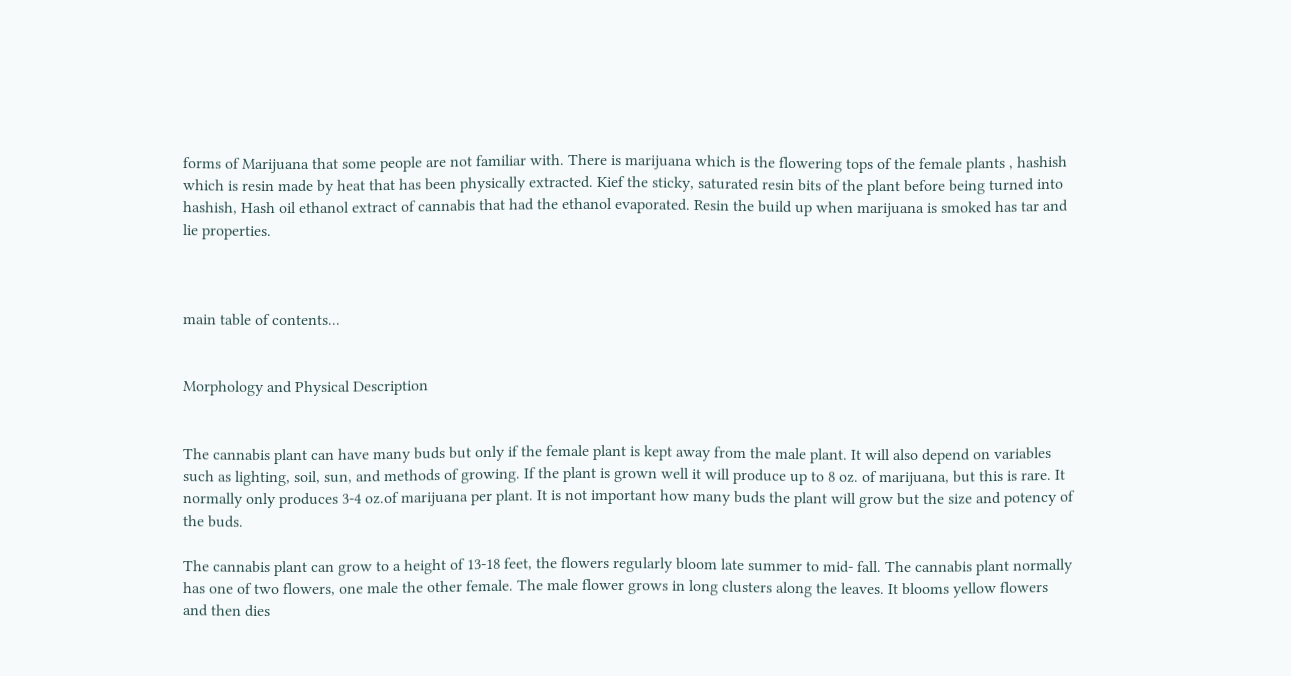forms of Marijuana that some people are not familiar with. There is marijuana which is the flowering tops of the female plants , hashish which is resin made by heat that has been physically extracted. Kief the sticky, saturated resin bits of the plant before being turned into hashish, Hash oil ethanol extract of cannabis that had the ethanol evaporated. Resin the build up when marijuana is smoked has tar and lie properties.



main table of contents...


Morphology and Physical Description


The cannabis plant can have many buds but only if the female plant is kept away from the male plant. It will also depend on variables such as lighting, soil, sun, and methods of growing. If the plant is grown well it will produce up to 8 oz. of marijuana, but this is rare. It normally only produces 3-4 oz.of marijuana per plant. It is not important how many buds the plant will grow but the size and potency of the buds.

The cannabis plant can grow to a height of 13-18 feet, the flowers regularly bloom late summer to mid- fall. The cannabis plant normally has one of two flowers, one male the other female. The male flower grows in long clusters along the leaves. It blooms yellow flowers and then dies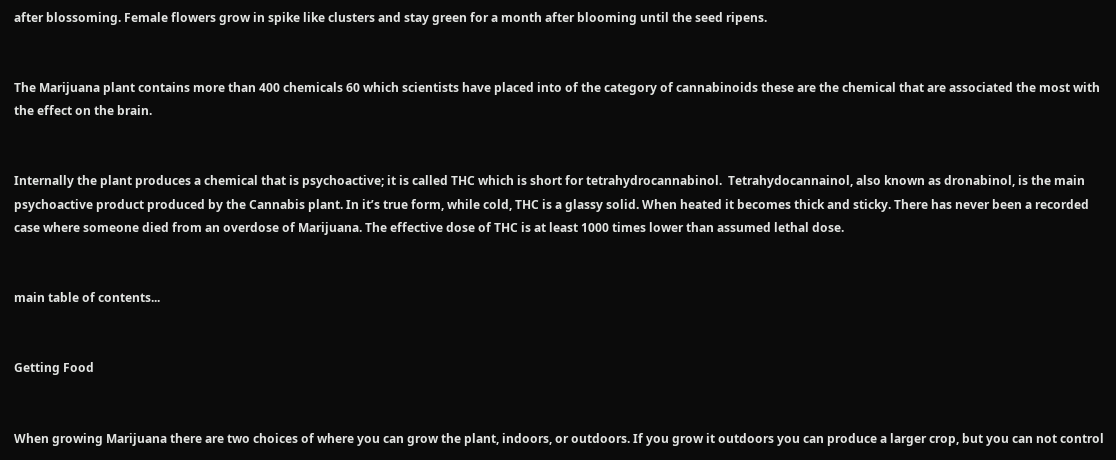after blossoming. Female flowers grow in spike like clusters and stay green for a month after blooming until the seed ripens.


The Marijuana plant contains more than 400 chemicals 60 which scientists have placed into of the category of cannabinoids these are the chemical that are associated the most with the effect on the brain.


Internally the plant produces a chemical that is psychoactive; it is called THC which is short for tetrahydrocannabinol.  Tetrahydocannainol, also known as dronabinol, is the main psychoactive product produced by the Cannabis plant. In it’s true form, while cold, THC is a glassy solid. When heated it becomes thick and sticky. There has never been a recorded case where someone died from an overdose of Marijuana. The effective dose of THC is at least 1000 times lower than assumed lethal dose.


main table of contents...


Getting Food


When growing Marijuana there are two choices of where you can grow the plant, indoors, or outdoors. If you grow it outdoors you can produce a larger crop, but you can not control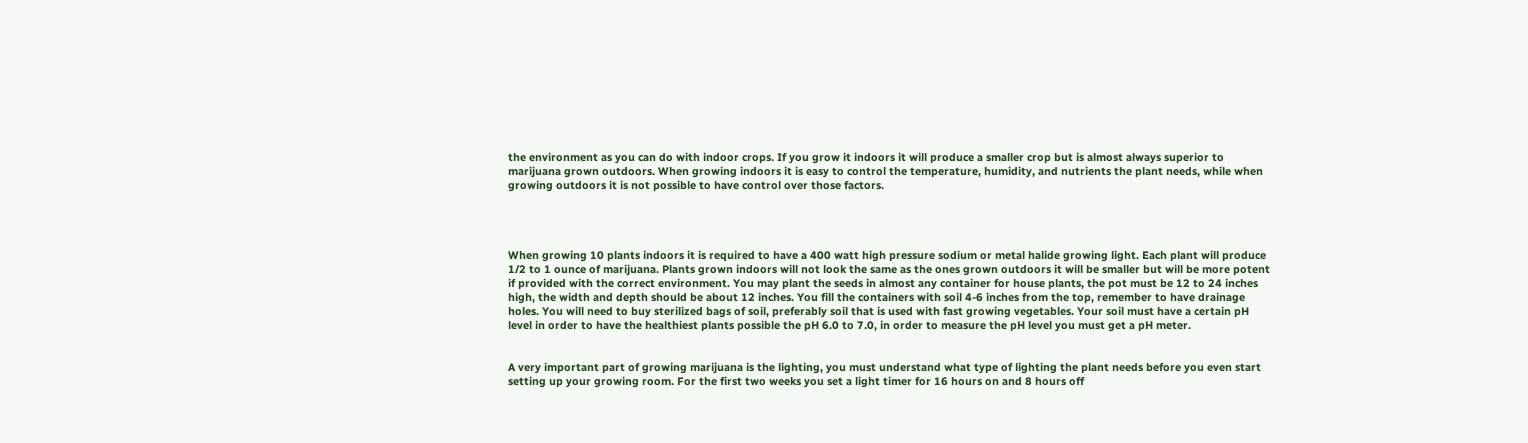the environment as you can do with indoor crops. If you grow it indoors it will produce a smaller crop but is almost always superior to marijuana grown outdoors. When growing indoors it is easy to control the temperature, humidity, and nutrients the plant needs, while when growing outdoors it is not possible to have control over those factors.




When growing 10 plants indoors it is required to have a 400 watt high pressure sodium or metal halide growing light. Each plant will produce 1/2 to 1 ounce of marijuana. Plants grown indoors will not look the same as the ones grown outdoors it will be smaller but will be more potent if provided with the correct environment. You may plant the seeds in almost any container for house plants, the pot must be 12 to 24 inches high, the width and depth should be about 12 inches. You fill the containers with soil 4-6 inches from the top, remember to have drainage holes. You will need to buy sterilized bags of soil, preferably soil that is used with fast growing vegetables. Your soil must have a certain pH level in order to have the healthiest plants possible the pH 6.0 to 7.0, in order to measure the pH level you must get a pH meter.


A very important part of growing marijuana is the lighting, you must understand what type of lighting the plant needs before you even start setting up your growing room. For the first two weeks you set a light timer for 16 hours on and 8 hours off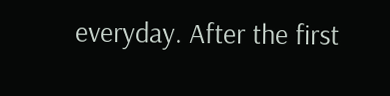everyday. After the first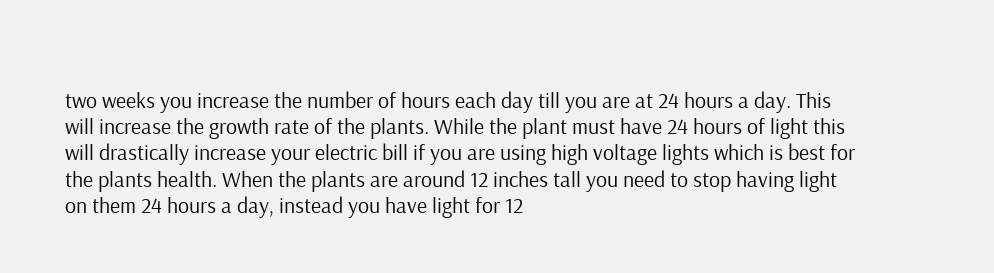two weeks you increase the number of hours each day till you are at 24 hours a day. This will increase the growth rate of the plants. While the plant must have 24 hours of light this will drastically increase your electric bill if you are using high voltage lights which is best for the plants health. When the plants are around 12 inches tall you need to stop having light on them 24 hours a day, instead you have light for 12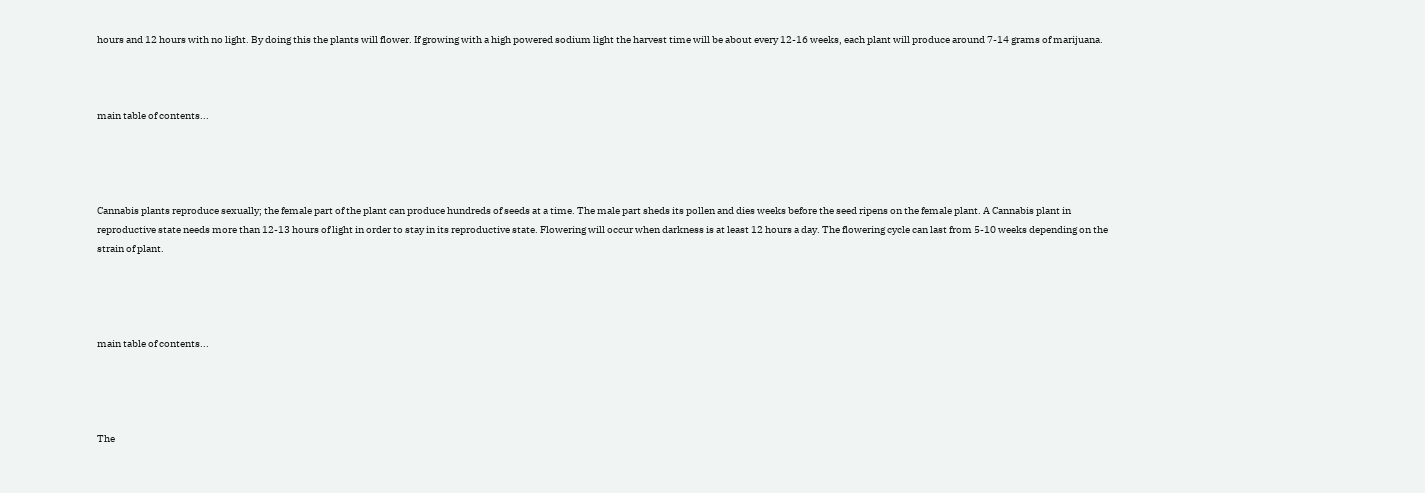hours and 12 hours with no light. By doing this the plants will flower. If growing with a high powered sodium light the harvest time will be about every 12-16 weeks, each plant will produce around 7-14 grams of marijuana.



main table of contents...




Cannabis plants reproduce sexually; the female part of the plant can produce hundreds of seeds at a time. The male part sheds its pollen and dies weeks before the seed ripens on the female plant. A Cannabis plant in reproductive state needs more than 12-13 hours of light in order to stay in its reproductive state. Flowering will occur when darkness is at least 12 hours a day. The flowering cycle can last from 5-10 weeks depending on the strain of plant.




main table of contents...




The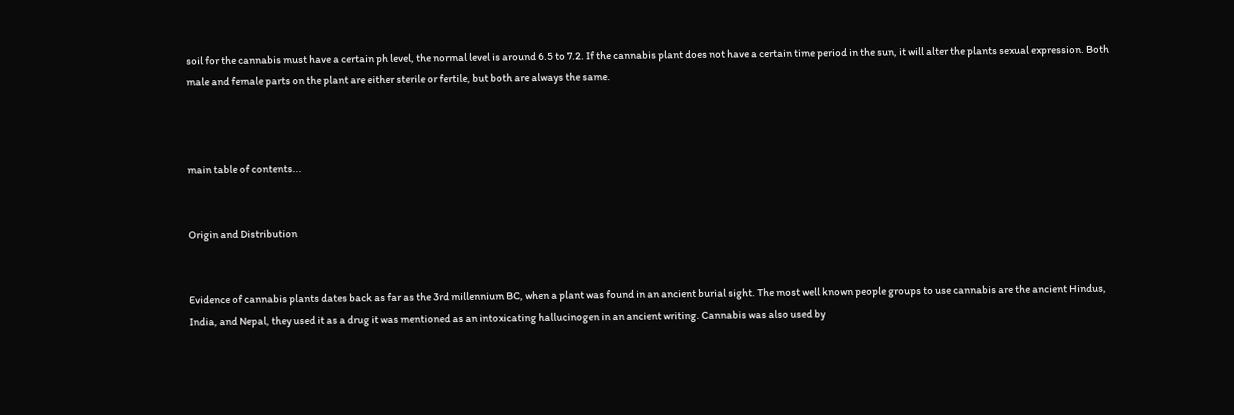soil for the cannabis must have a certain ph level, the normal level is around 6.5 to 7.2. If the cannabis plant does not have a certain time period in the sun, it will alter the plants sexual expression. Both male and female parts on the plant are either sterile or fertile, but both are always the same.



main table of contents...


Origin and Distribution


Evidence of cannabis plants dates back as far as the 3rd millennium BC, when a plant was found in an ancient burial sight. The most well known people groups to use cannabis are the ancient Hindus, India, and Nepal, they used it as a drug it was mentioned as an intoxicating hallucinogen in an ancient writing. Cannabis was also used by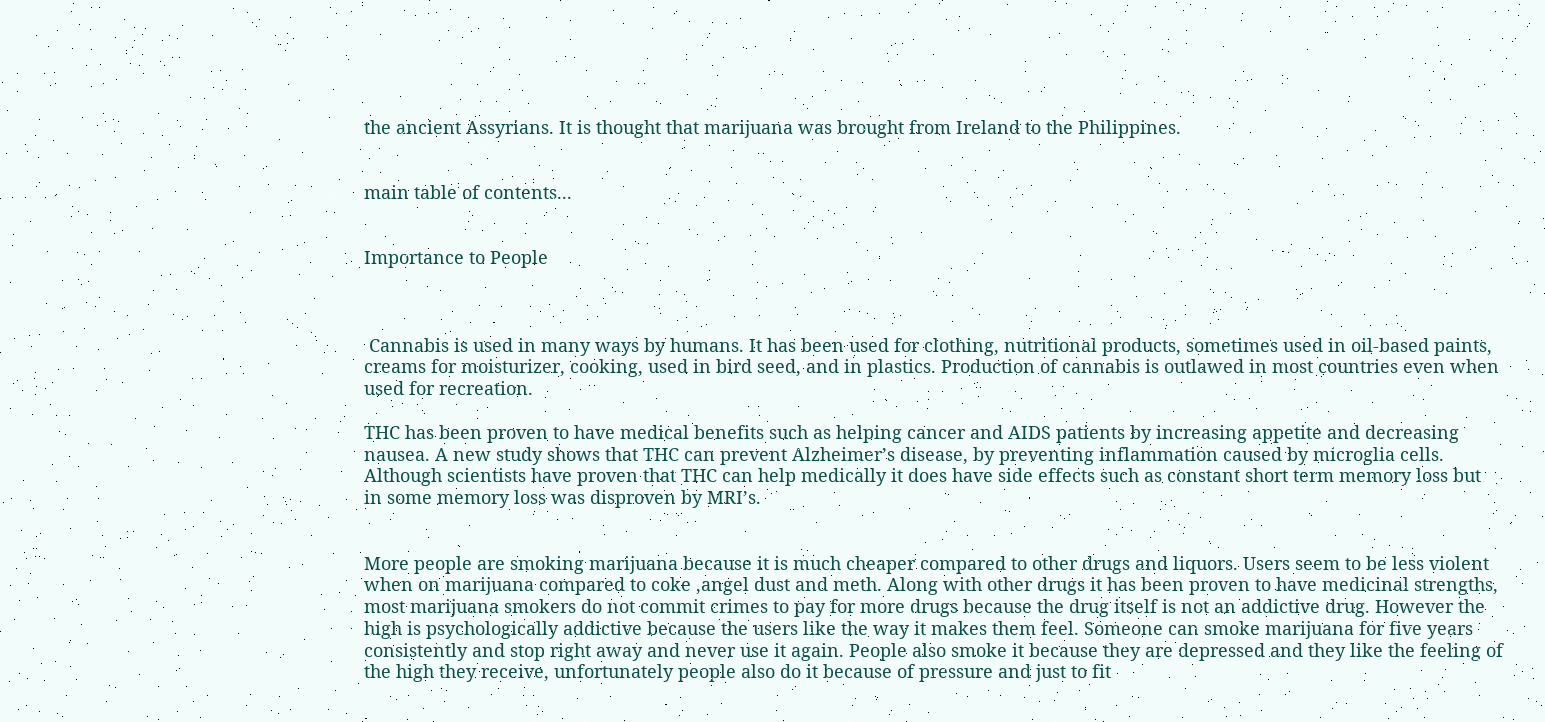the ancient Assyrians. It is thought that marijuana was brought from Ireland to the Philippines.


main table of contents...


Importance to People



 Cannabis is used in many ways by humans. It has been used for clothing, nutritional products, sometimes used in oil-based paints, creams for moisturizer, cooking, used in bird seed, and in plastics. Production of cannabis is outlawed in most countries even when used for recreation.

THC has been proven to have medical benefits such as helping cancer and AIDS patients by increasing appetite and decreasing nausea. A new study shows that THC can prevent Alzheimer’s disease, by preventing inflammation caused by microglia cells. Although scientists have proven that THC can help medically it does have side effects such as constant short term memory loss but in some memory loss was disproven by MRI’s.


More people are smoking marijuana because it is much cheaper compared to other drugs and liquors. Users seem to be less violent when on marijuana compared to coke ,angel dust and meth. Along with other drugs it has been proven to have medicinal strengths, most marijuana smokers do not commit crimes to pay for more drugs because the drug itself is not an addictive drug. However the high is psychologically addictive because the users like the way it makes them feel. Someone can smoke marijuana for five years consistently and stop right away and never use it again. People also smoke it because they are depressed and they like the feeling of the high they receive, unfortunately people also do it because of pressure and just to fit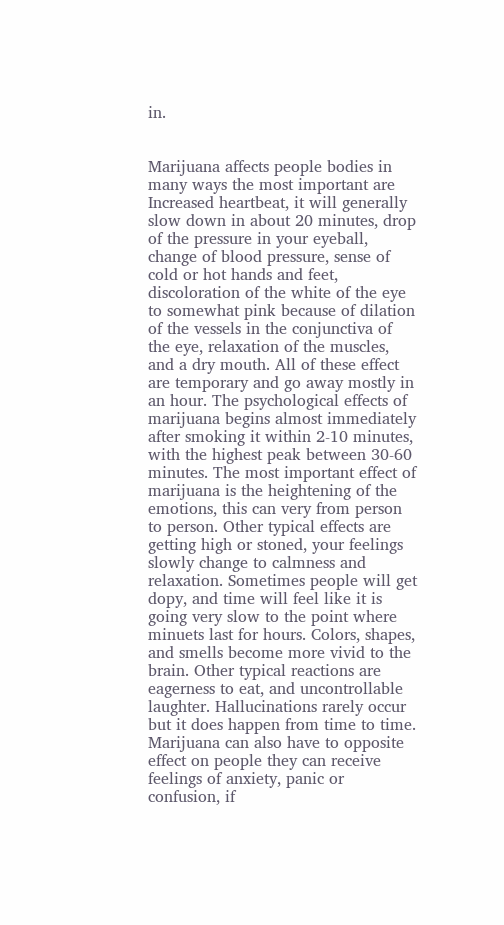in.


Marijuana affects people bodies in many ways the most important are Increased heartbeat, it will generally slow down in about 20 minutes, drop of the pressure in your eyeball, change of blood pressure, sense of cold or hot hands and feet, discoloration of the white of the eye to somewhat pink because of dilation of the vessels in the conjunctiva of the eye, relaxation of the muscles, and a dry mouth. All of these effect are temporary and go away mostly in an hour. The psychological effects of marijuana begins almost immediately after smoking it within 2-10 minutes, with the highest peak between 30-60 minutes. The most important effect of marijuana is the heightening of the emotions, this can very from person to person. Other typical effects are getting high or stoned, your feelings slowly change to calmness and relaxation. Sometimes people will get dopy, and time will feel like it is going very slow to the point where minuets last for hours. Colors, shapes, and smells become more vivid to the brain. Other typical reactions are eagerness to eat, and uncontrollable laughter. Hallucinations rarely occur but it does happen from time to time. Marijuana can also have to opposite effect on people they can receive feelings of anxiety, panic or confusion, if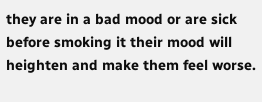they are in a bad mood or are sick before smoking it their mood will heighten and make them feel worse.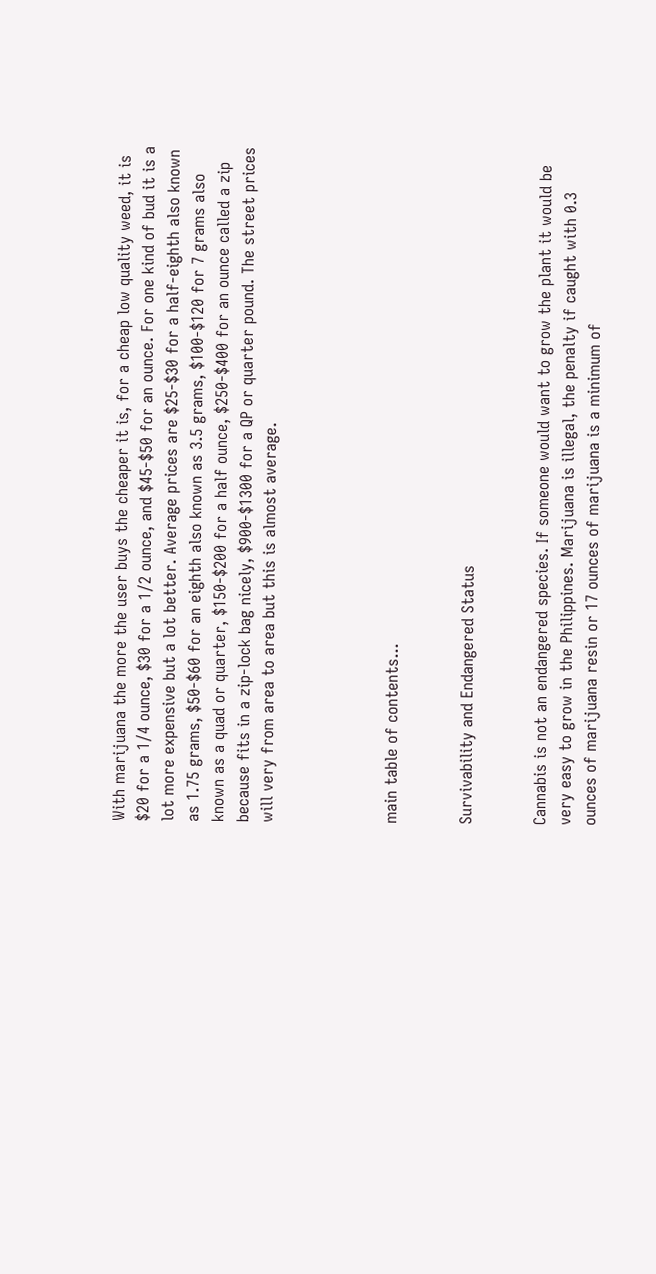With marijuana the more the user buys the cheaper it is, for a cheap low quality weed, it is $20 for a 1/4 ounce, $30 for a 1/2 ounce, and $45-$50 for an ounce. For one kind of bud it is a lot more expensive but a lot better. Average prices are $25-$30 for a half-eighth also known as 1.75 grams, $50-$60 for an eighth also known as 3.5 grams, $100-$120 for 7 grams also known as a quad or quarter, $150-$200 for a half ounce, $250-$400 for an ounce called a zip because fits in a zip-lock bag nicely, $900-$1300 for a QP or quarter pound. The street prices will very from area to area but this is almost average.




main table of contents...


Survivability and Endangered Status


Cannabis is not an endangered species. If someone would want to grow the plant it would be very easy to grow in the Philippines. Marijuana is illegal, the penalty if caught with 0.3 ounces of marijuana resin or 17 ounces of marijuana is a minimum of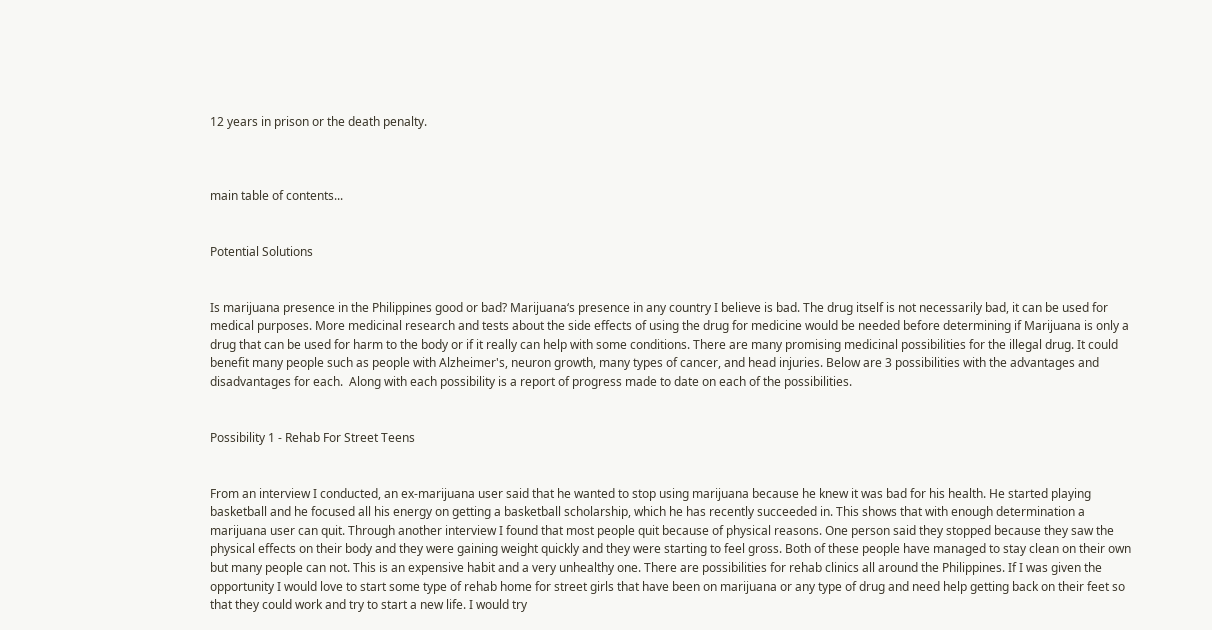12 years in prison or the death penalty.



main table of contents...


Potential Solutions


Is marijuana presence in the Philippines good or bad? Marijuana‘s presence in any country I believe is bad. The drug itself is not necessarily bad, it can be used for medical purposes. More medicinal research and tests about the side effects of using the drug for medicine would be needed before determining if Marijuana is only a drug that can be used for harm to the body or if it really can help with some conditions. There are many promising medicinal possibilities for the illegal drug. It could benefit many people such as people with Alzheimer's, neuron growth, many types of cancer, and head injuries. Below are 3 possibilities with the advantages and disadvantages for each.  Along with each possibility is a report of progress made to date on each of the possibilities.


Possibility 1 - Rehab For Street Teens


From an interview I conducted, an ex-marijuana user said that he wanted to stop using marijuana because he knew it was bad for his health. He started playing basketball and he focused all his energy on getting a basketball scholarship, which he has recently succeeded in. This shows that with enough determination a marijuana user can quit. Through another interview I found that most people quit because of physical reasons. One person said they stopped because they saw the physical effects on their body and they were gaining weight quickly and they were starting to feel gross. Both of these people have managed to stay clean on their own but many people can not. This is an expensive habit and a very unhealthy one. There are possibilities for rehab clinics all around the Philippines. If I was given the opportunity I would love to start some type of rehab home for street girls that have been on marijuana or any type of drug and need help getting back on their feet so that they could work and try to start a new life. I would try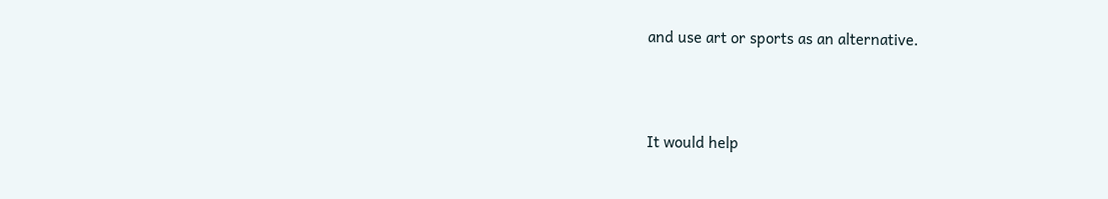and use art or sports as an alternative.




It would help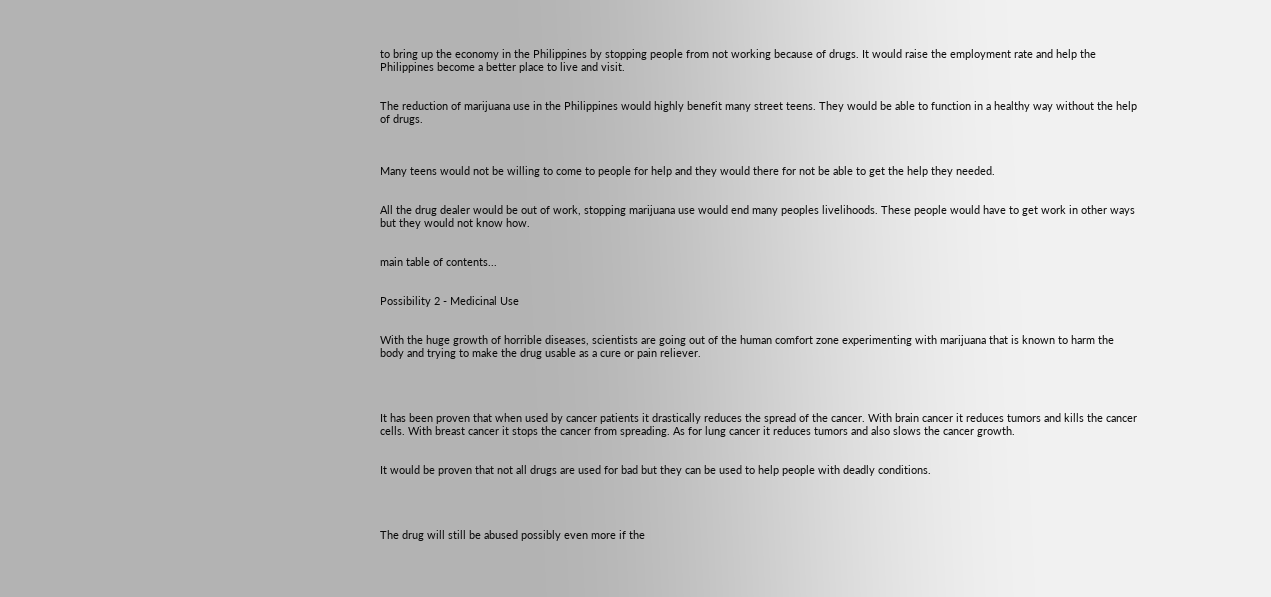to bring up the economy in the Philippines by stopping people from not working because of drugs. It would raise the employment rate and help the Philippines become a better place to live and visit.


The reduction of marijuana use in the Philippines would highly benefit many street teens. They would be able to function in a healthy way without the help of drugs.



Many teens would not be willing to come to people for help and they would there for not be able to get the help they needed.


All the drug dealer would be out of work, stopping marijuana use would end many peoples livelihoods. These people would have to get work in other ways but they would not know how.


main table of contents...


Possibility 2 - Medicinal Use


With the huge growth of horrible diseases, scientists are going out of the human comfort zone experimenting with marijuana that is known to harm the body and trying to make the drug usable as a cure or pain reliever.




It has been proven that when used by cancer patients it drastically reduces the spread of the cancer. With brain cancer it reduces tumors and kills the cancer cells. With breast cancer it stops the cancer from spreading. As for lung cancer it reduces tumors and also slows the cancer growth.


It would be proven that not all drugs are used for bad but they can be used to help people with deadly conditions.




The drug will still be abused possibly even more if the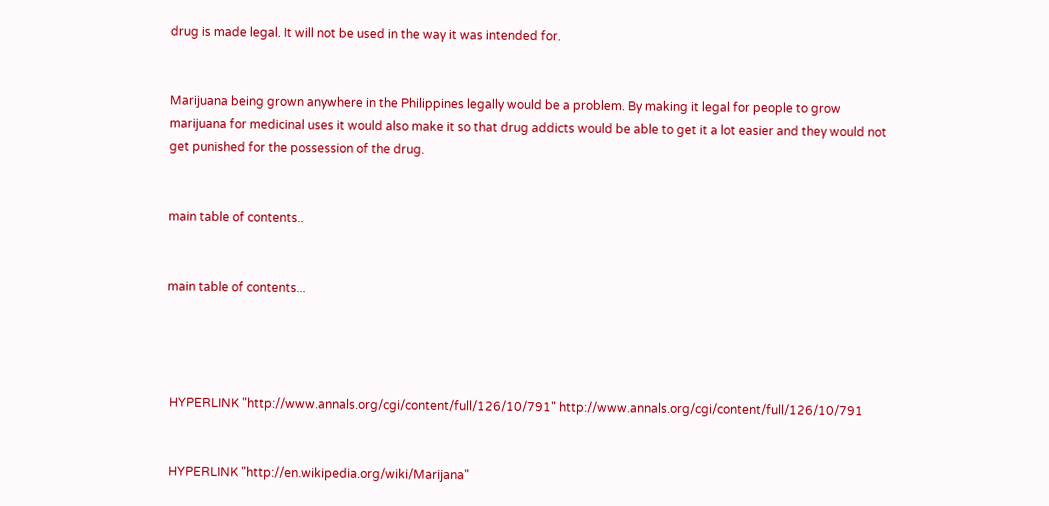drug is made legal. It will not be used in the way it was intended for.


Marijuana being grown anywhere in the Philippines legally would be a problem. By making it legal for people to grow marijuana for medicinal uses it would also make it so that drug addicts would be able to get it a lot easier and they would not get punished for the possession of the drug.


main table of contents..


main table of contents...




 HYPERLINK "http://www.annals.org/cgi/content/full/126/10/791" http://www.annals.org/cgi/content/full/126/10/791


 HYPERLINK "http://en.wikipedia.org/wiki/Marijana"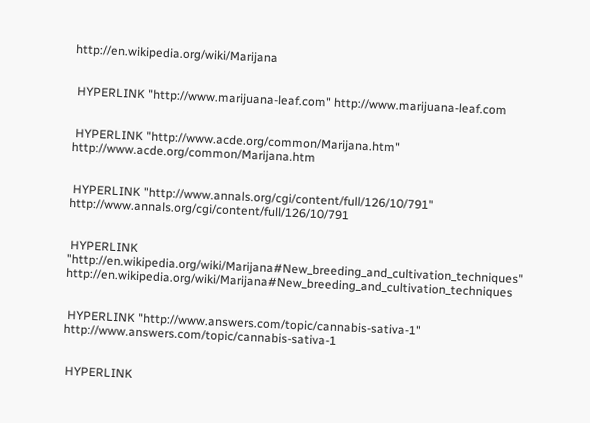http://en.wikipedia.org/wiki/Marijana


 HYPERLINK "http://www.marijuana-leaf.com" http://www.marijuana-leaf.com


 HYPERLINK "http://www.acde.org/common/Marijana.htm" http://www.acde.org/common/Marijana.htm


 HYPERLINK "http://www.annals.org/cgi/content/full/126/10/791" http://www.annals.org/cgi/content/full/126/10/791


 HYPERLINK "http://en.wikipedia.org/wiki/Marijana#New_breeding_and_cultivation_techniques" http://en.wikipedia.org/wiki/Marijana#New_breeding_and_cultivation_techniques


 HYPERLINK "http://www.answers.com/topic/cannabis-sativa-1" http://www.answers.com/topic/cannabis-sativa-1


 HYPERLINK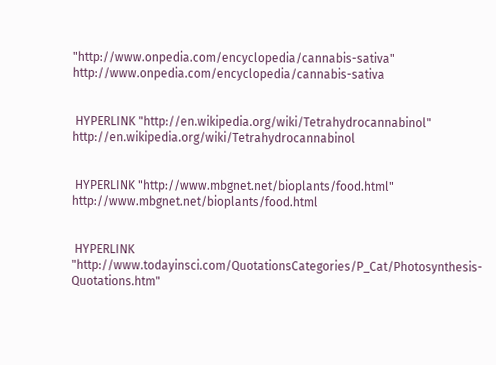"http://www.onpedia.com/encyclopedia/cannabis-sativa" http://www.onpedia.com/encyclopedia/cannabis-sativa


 HYPERLINK "http://en.wikipedia.org/wiki/Tetrahydrocannabinol" http://en.wikipedia.org/wiki/Tetrahydrocannabinol


 HYPERLINK "http://www.mbgnet.net/bioplants/food.html" http://www.mbgnet.net/bioplants/food.html


 HYPERLINK "http://www.todayinsci.com/QuotationsCategories/P_Cat/Photosynthesis-Quotations.htm"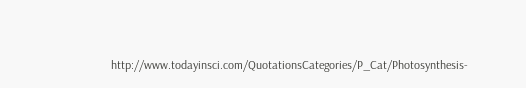http://www.todayinsci.com/QuotationsCategories/P_Cat/Photosynthesis-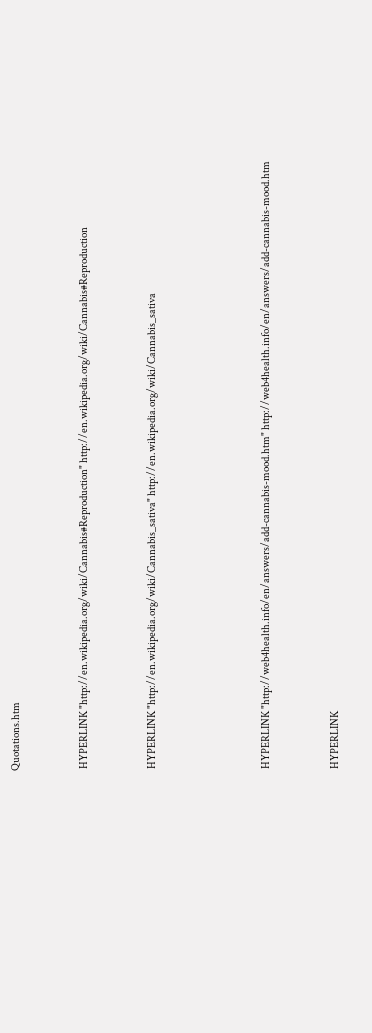Quotations.htm


 HYPERLINK "http://en.wikipedia.org/wiki/Cannabis#Reproduction" http://en.wikipedia.org/wiki/Cannabis#Reproduction


 HYPERLINK "http://en.wikipedia.org/wiki/Cannabis_sativa" http://en.wikipedia.org/wiki/Cannabis_sativa




 HYPERLINK "http://web4health.info/en/answers/add-cannabis-mood.htm" http://web4health.info/en/answers/add-cannabis-mood.htm


 HYPERLINK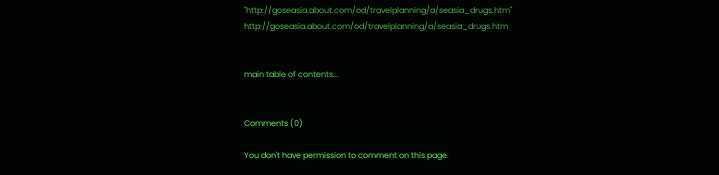"http://goseasia.about.com/od/travelplanning/a/seasia_drugs.htm" http://goseasia.about.com/od/travelplanning/a/seasia_drugs.htm


main table of contents...


Comments (0)

You don't have permission to comment on this page.